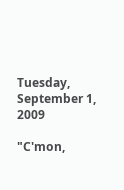Tuesday, September 1, 2009

"C'mon,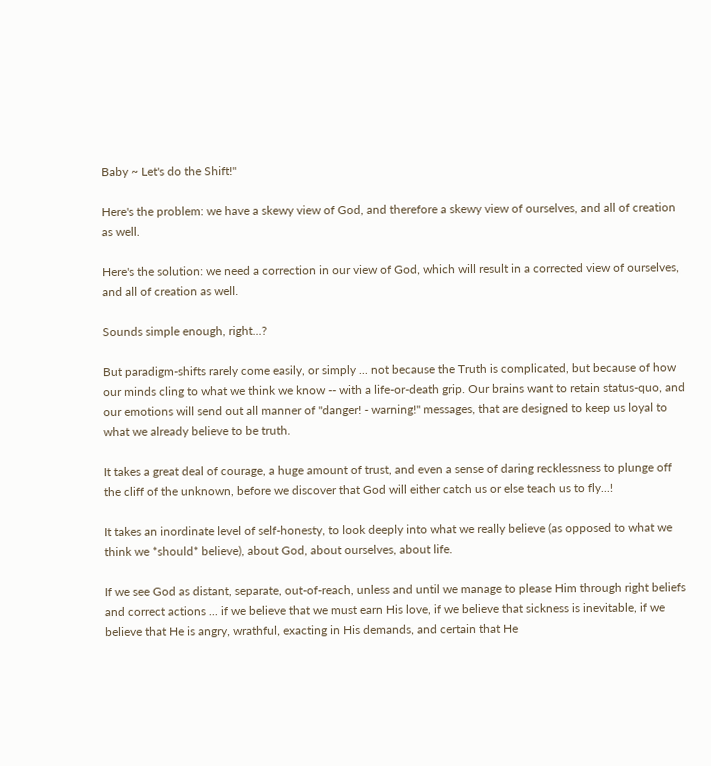Baby ~ Let's do the Shift!"

Here's the problem: we have a skewy view of God, and therefore a skewy view of ourselves, and all of creation as well.

Here's the solution: we need a correction in our view of God, which will result in a corrected view of ourselves, and all of creation as well.

Sounds simple enough, right...?

But paradigm-shifts rarely come easily, or simply ... not because the Truth is complicated, but because of how our minds cling to what we think we know -- with a life-or-death grip. Our brains want to retain status-quo, and our emotions will send out all manner of "danger! - warning!" messages, that are designed to keep us loyal to what we already believe to be truth.

It takes a great deal of courage, a huge amount of trust, and even a sense of daring recklessness to plunge off the cliff of the unknown, before we discover that God will either catch us or else teach us to fly...!

It takes an inordinate level of self-honesty, to look deeply into what we really believe (as opposed to what we think we *should* believe), about God, about ourselves, about life.

If we see God as distant, separate, out-of-reach, unless and until we manage to please Him through right beliefs and correct actions ... if we believe that we must earn His love, if we believe that sickness is inevitable, if we believe that He is angry, wrathful, exacting in His demands, and certain that He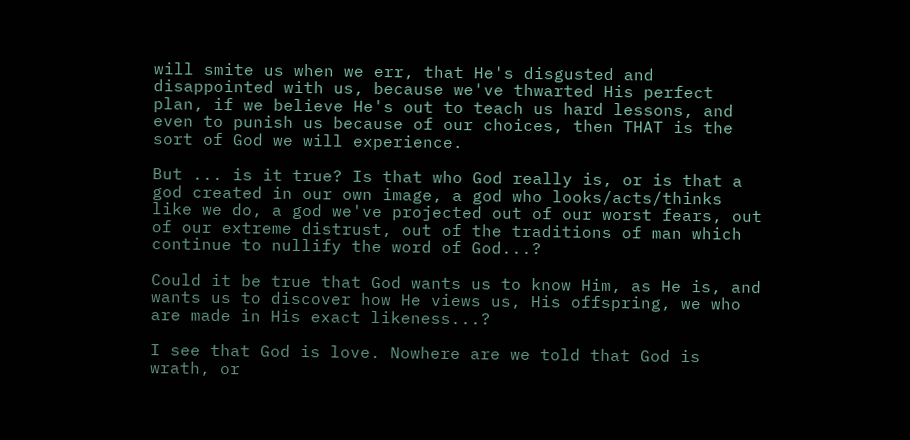will smite us when we err, that He's disgusted and disappointed with us, because we've thwarted His perfect plan, if we believe He's out to teach us hard lessons, and even to punish us because of our choices, then THAT is the sort of God we will experience.

But ... is it true? Is that who God really is, or is that a god created in our own image, a god who looks/acts/thinks like we do, a god we've projected out of our worst fears, out of our extreme distrust, out of the traditions of man which continue to nullify the word of God...?

Could it be true that God wants us to know Him, as He is, and wants us to discover how He views us, His offspring, we who are made in His exact likeness...?

I see that God is love. Nowhere are we told that God is wrath, or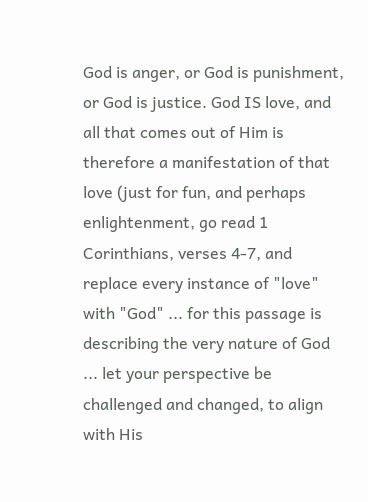God is anger, or God is punishment, or God is justice. God IS love, and all that comes out of Him is therefore a manifestation of that love (just for fun, and perhaps enlightenment, go read 1 Corinthians, verses 4-7, and replace every instance of "love" with "God" ... for this passage is describing the very nature of God ... let your perspective be challenged and changed, to align with His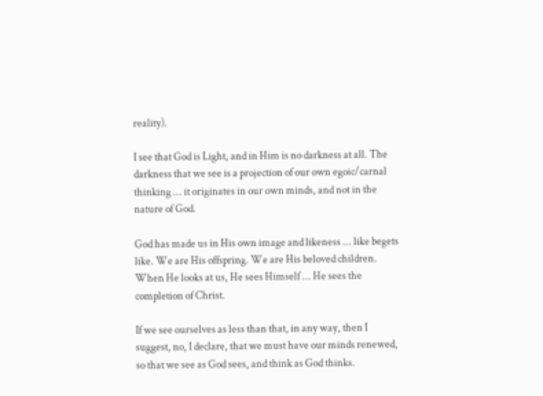reality).

I see that God is Light, and in Him is no darkness at all. The darkness that we see is a projection of our own egoic/carnal thinking ... it originates in our own minds, and not in the nature of God.

God has made us in His own image and likeness ... like begets like. We are His offspring. We are His beloved children. When He looks at us, He sees Himself ... He sees the completion of Christ.

If we see ourselves as less than that, in any way, then I suggest, no, I declare, that we must have our minds renewed, so that we see as God sees, and think as God thinks.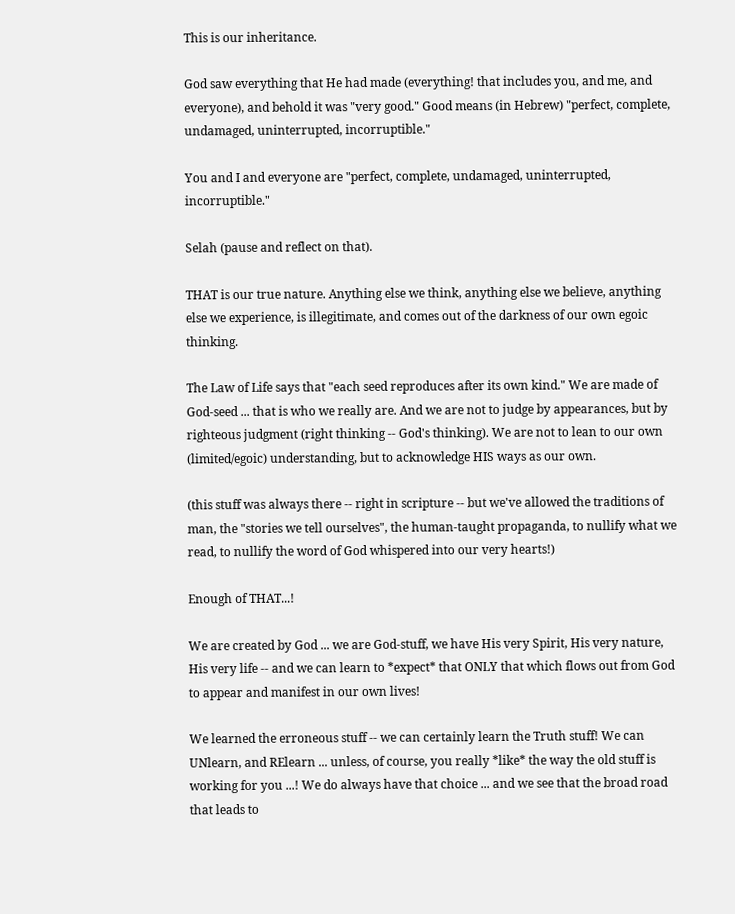This is our inheritance.

God saw everything that He had made (everything! that includes you, and me, and everyone), and behold it was "very good." Good means (in Hebrew) "perfect, complete, undamaged, uninterrupted, incorruptible."

You and I and everyone are "perfect, complete, undamaged, uninterrupted, incorruptible."

Selah (pause and reflect on that).

THAT is our true nature. Anything else we think, anything else we believe, anything else we experience, is illegitimate, and comes out of the darkness of our own egoic thinking.

The Law of Life says that "each seed reproduces after its own kind." We are made of God-seed ... that is who we really are. And we are not to judge by appearances, but by righteous judgment (right thinking -- God's thinking). We are not to lean to our own (limited/egoic) understanding, but to acknowledge HIS ways as our own.

(this stuff was always there -- right in scripture -- but we've allowed the traditions of man, the "stories we tell ourselves", the human-taught propaganda, to nullify what we read, to nullify the word of God whispered into our very hearts!)

Enough of THAT...!

We are created by God ... we are God-stuff, we have His very Spirit, His very nature, His very life -- and we can learn to *expect* that ONLY that which flows out from God to appear and manifest in our own lives!

We learned the erroneous stuff -- we can certainly learn the Truth stuff! We can UNlearn, and RElearn ... unless, of course, you really *like* the way the old stuff is working for you ...! We do always have that choice ... and we see that the broad road that leads to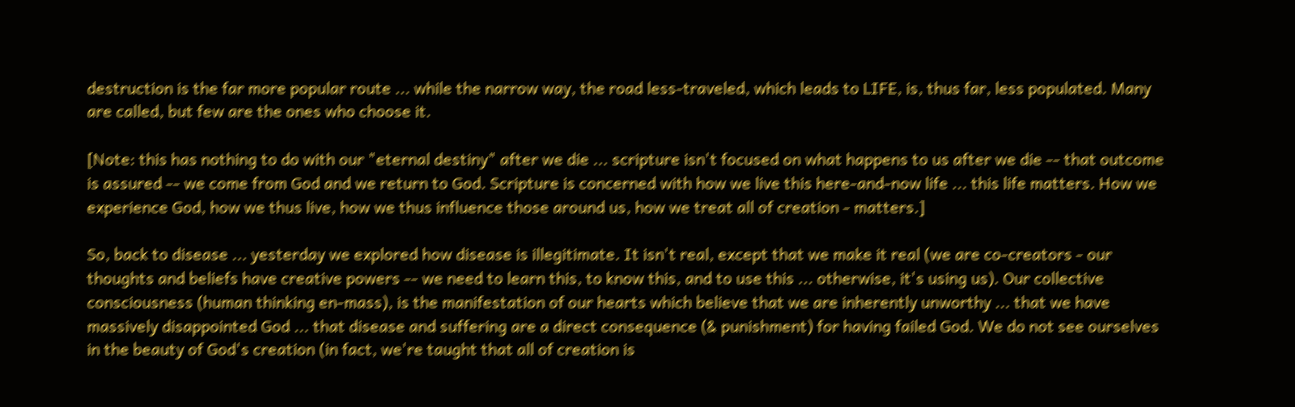destruction is the far more popular route ... while the narrow way, the road less-traveled, which leads to LIFE, is, thus far, less populated. Many are called, but few are the ones who choose it.

[Note: this has nothing to do with our "eternal destiny" after we die ... scripture isn't focused on what happens to us after we die -- that outcome is assured -- we come from God and we return to God. Scripture is concerned with how we live this here-and-now life ... this life matters. How we experience God, how we thus live, how we thus influence those around us, how we treat all of creation - matters.]

So, back to disease ... yesterday we explored how disease is illegitimate. It isn't real, except that we make it real (we are co-creators - our thoughts and beliefs have creative powers -- we need to learn this, to know this, and to use this ... otherwise, it's using us). Our collective consciousness (human thinking en-mass), is the manifestation of our hearts which believe that we are inherently unworthy ... that we have massively disappointed God ... that disease and suffering are a direct consequence (& punishment) for having failed God. We do not see ourselves in the beauty of God's creation (in fact, we're taught that all of creation is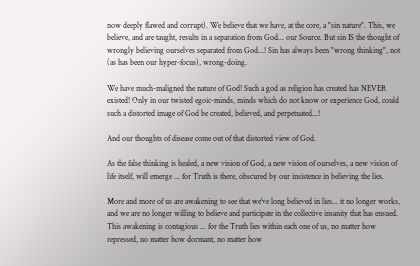now deeply flawed and corrupt). We believe that we have, at the core, a "sin nature". This, we believe, and are taught, results in a separation from God... our Source. But sin IS the thought of wrongly believing ourselves separated from God...! Sin has always been "wrong thinking", not (as has been our hyper-focus), wrong-doing.

We have much-maligned the nature of God! Such a god as religion has created has NEVER existed! Only in our twisted egoic-minds, minds which do not know or experience God, could such a distorted image of God be created, believed, and perpetuated...!

And our thoughts of disease come out of that distorted view of God.

As the false thinking is healed, a new vision of God, a new vision of ourselves, a new vision of life itself, will emerge ... for Truth is there, obscured by our insistence in believing the lies.

More and more of us are awakening to see that we've long believed in lies... it no longer works, and we are no longer willing to believe and participate in the collective insanity that has ensued. This awakening is contagious ... for the Truth lies within each one of us, no matter how repressed, no matter how dormant, no matter how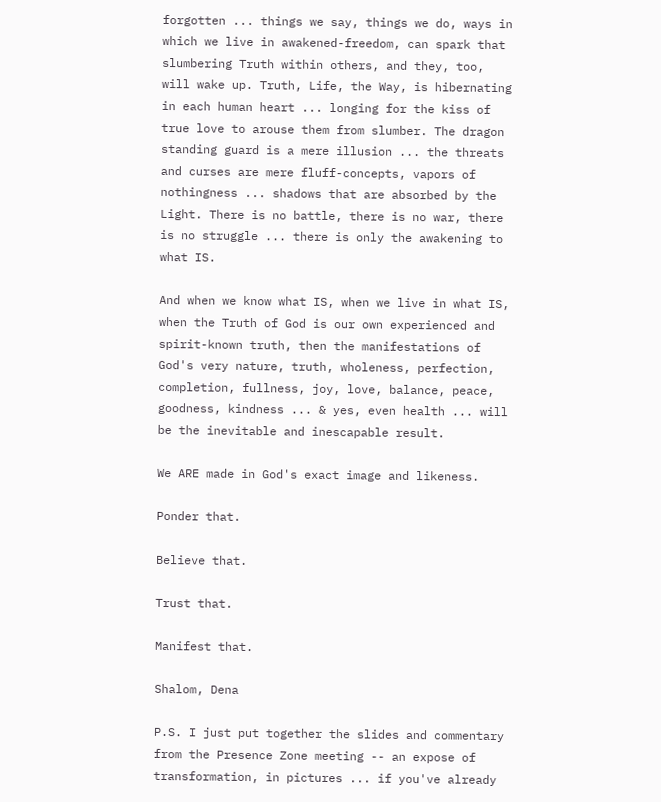forgotten ... things we say, things we do, ways in which we live in awakened-freedom, can spark that slumbering Truth within others, and they, too, will wake up. Truth, Life, the Way, is hibernating in each human heart ... longing for the kiss of true love to arouse them from slumber. The dragon standing guard is a mere illusion ... the threats and curses are mere fluff-concepts, vapors of nothingness ... shadows that are absorbed by the Light. There is no battle, there is no war, there is no struggle ... there is only the awakening to what IS.

And when we know what IS, when we live in what IS, when the Truth of God is our own experienced and spirit-known truth, then the manifestations of God's very nature, truth, wholeness, perfection, completion, fullness, joy, love, balance, peace, goodness, kindness ... & yes, even health ... will be the inevitable and inescapable result.

We ARE made in God's exact image and likeness.

Ponder that.

Believe that.

Trust that.

Manifest that.

Shalom, Dena

P.S. I just put together the slides and commentary from the Presence Zone meeting -- an expose of transformation, in pictures ... if you've already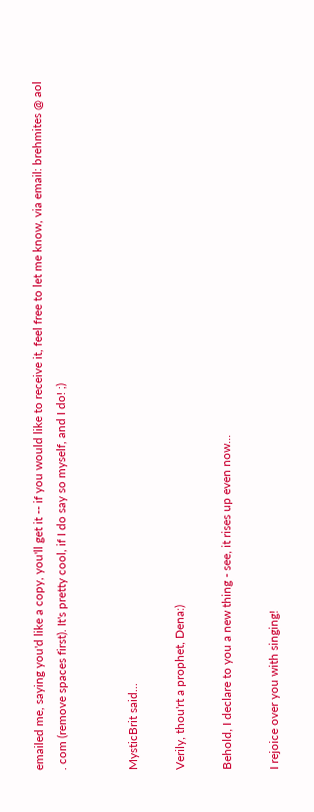emailed me, saying you'd like a copy, you'll get it -- if you would like to receive it, feel free to let me know, via email: brehmites @ aol . com (remove spaces first). It's pretty cool, if I do say so myself, and I do! ;)


MysticBrit said...

Verily, thou'rt a prophet, Dena:)

Behold, I declare to you a new thing - see, it rises up even now...

I rejoice over you with singing!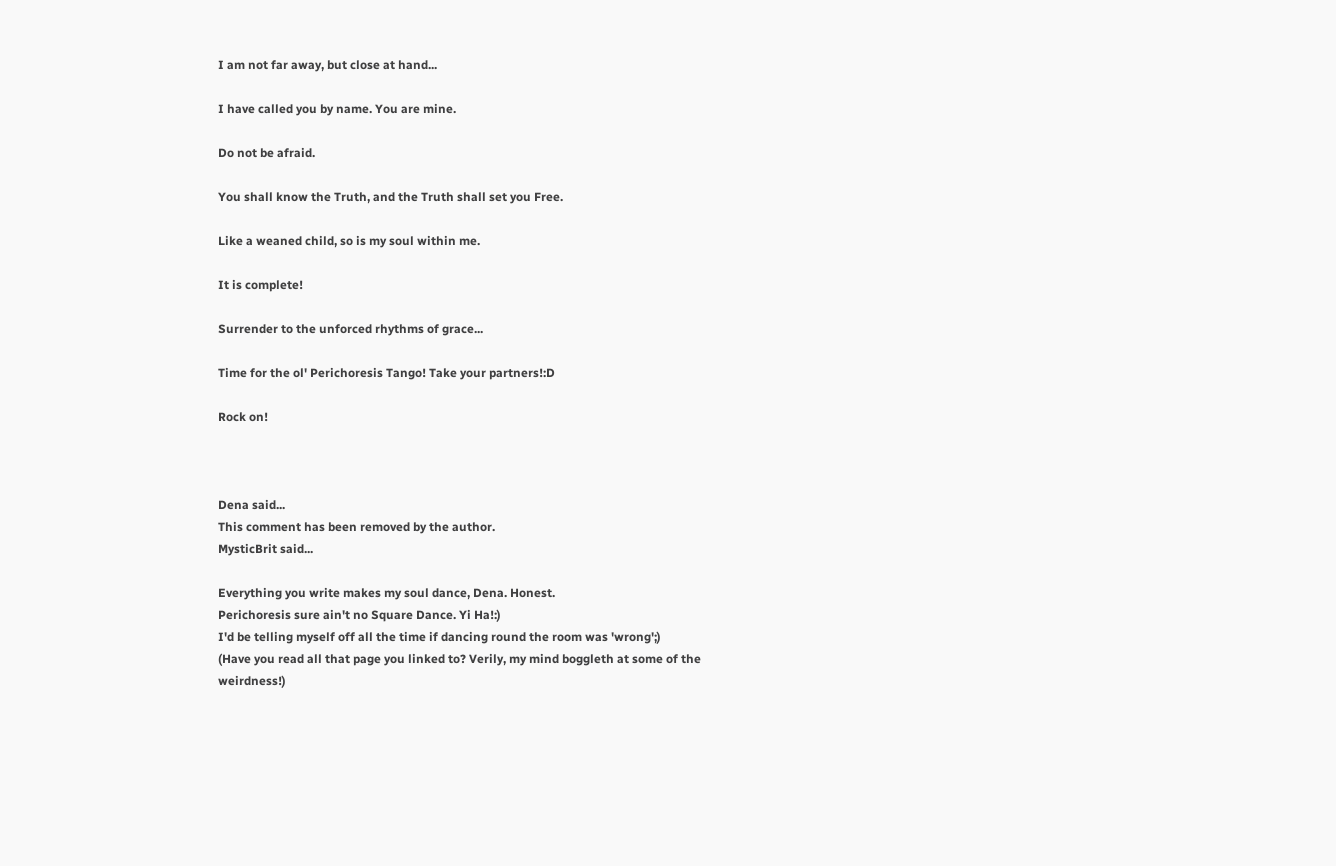I am not far away, but close at hand...

I have called you by name. You are mine.

Do not be afraid.

You shall know the Truth, and the Truth shall set you Free.

Like a weaned child, so is my soul within me.

It is complete!

Surrender to the unforced rhythms of grace...

Time for the ol' Perichoresis Tango! Take your partners!:D

Rock on!



Dena said...
This comment has been removed by the author.
MysticBrit said...

Everything you write makes my soul dance, Dena. Honest.
Perichoresis sure ain't no Square Dance. Yi Ha!:)
I'd be telling myself off all the time if dancing round the room was 'wrong';)
(Have you read all that page you linked to? Verily, my mind boggleth at some of the weirdness!)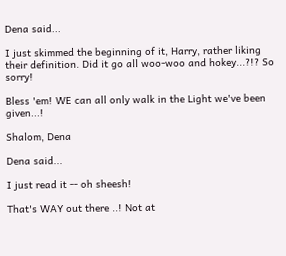Dena said...

I just skimmed the beginning of it, Harry, rather liking their definition. Did it go all woo-woo and hokey...?!? So sorry!

Bless 'em! WE can all only walk in the Light we've been given...!

Shalom, Dena

Dena said...

I just read it -- oh sheesh!

That's WAY out there ..! Not at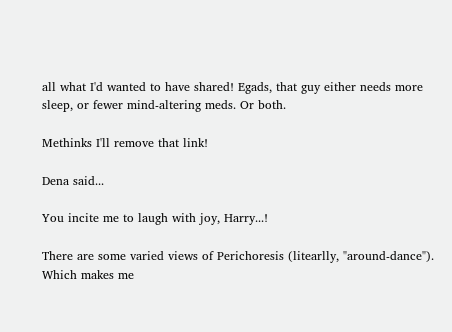all what I'd wanted to have shared! Egads, that guy either needs more sleep, or fewer mind-altering meds. Or both.

Methinks I'll remove that link!

Dena said...

You incite me to laugh with joy, Harry...!

There are some varied views of Perichoresis (litearlly, "around-dance"). Which makes me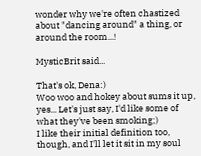wonder why we're often chastized about "dancing around" a thing, or around the room...!

MysticBrit said...

That's ok, Dena:)
Woo woo and hokey about sums it up, yes... Let's just say, I'd like some of what they've been smoking;)
I like their initial definition too, though, and I'll let it sit in my soul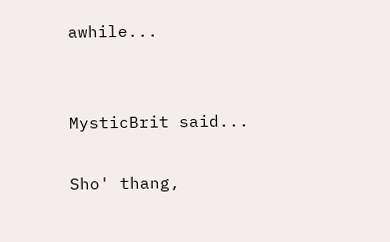awhile...


MysticBrit said...

Sho' thang,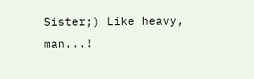Sister;) Like heavy, man...!